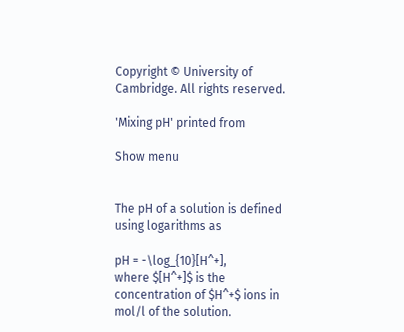Copyright © University of Cambridge. All rights reserved.

'Mixing pH' printed from

Show menu


The pH of a solution is defined using logarithms as

pH = -\log_{10}[H^+],
where $[H^+]$ is the concentration of $H^+$ ions in mol/l of the solution.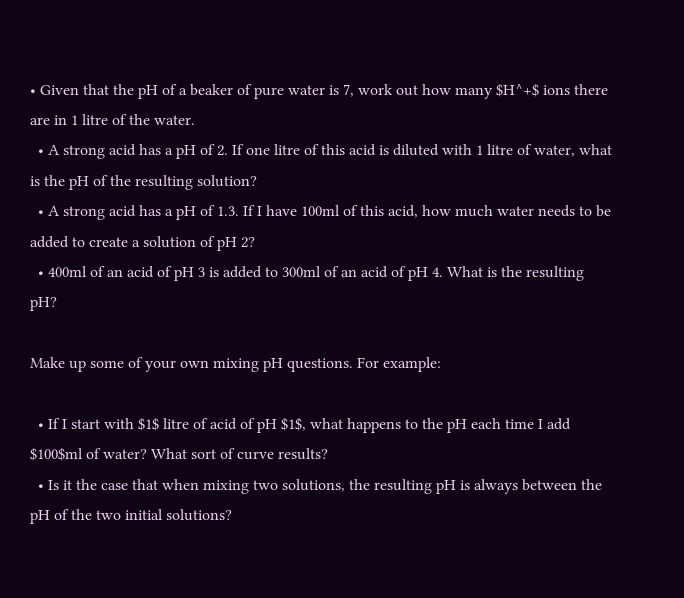• Given that the pH of a beaker of pure water is 7, work out how many $H^+$ ions there are in 1 litre of the water.
  • A strong acid has a pH of 2. If one litre of this acid is diluted with 1 litre of water, what is the pH of the resulting solution?
  • A strong acid has a pH of 1.3. If I have 100ml of this acid, how much water needs to be added to create a solution of pH 2?
  • 400ml of an acid of pH 3 is added to 300ml of an acid of pH 4. What is the resulting pH?

Make up some of your own mixing pH questions. For example:

  • If I start with $1$ litre of acid of pH $1$, what happens to the pH each time I add $100$ml of water? What sort of curve results?
  • Is it the case that when mixing two solutions, the resulting pH is always between the pH of the two initial solutions?